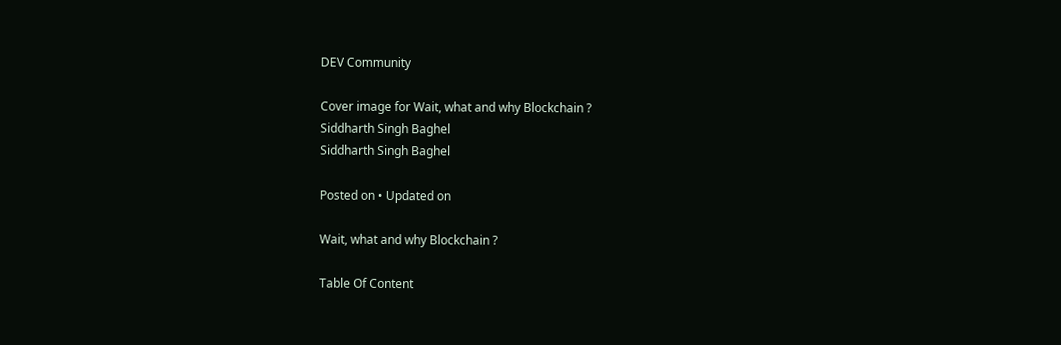DEV Community

Cover image for Wait, what and why Blockchain ?
Siddharth Singh Baghel
Siddharth Singh Baghel

Posted on • Updated on

Wait, what and why Blockchain ?

Table Of Content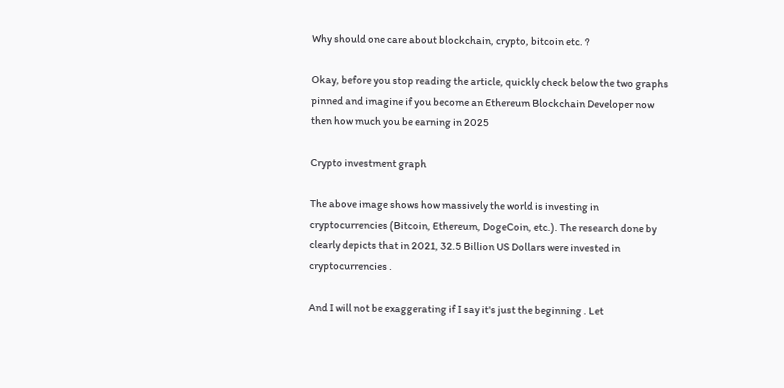Why should one care about blockchain, crypto, bitcoin etc. ?

Okay, before you stop reading the article, quickly check below the two graphs pinned and imagine if you become an Ethereum Blockchain Developer now then how much you be earning in 2025

Crypto investment graph

The above image shows how massively the world is investing in cryptocurrencies (Bitcoin, Ethereum, DogeCoin, etc.). The research done by clearly depicts that in 2021, 32.5 Billion US Dollars were invested in cryptocurrencies .

And I will not be exaggerating if I say it's just the beginning . Let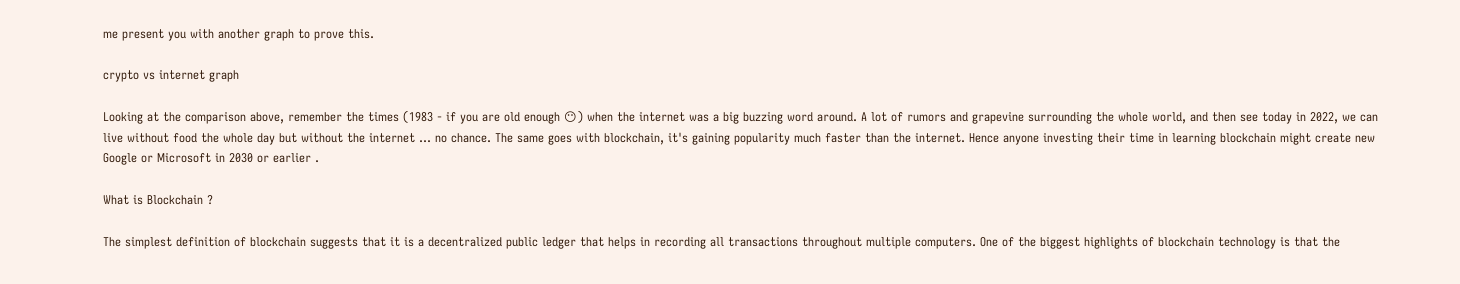me present you with another graph to prove this.

crypto vs internet graph

Looking at the comparison above, remember the times (1983 - if you are old enough 😶) when the internet was a big buzzing word around. A lot of rumors and grapevine surrounding the whole world, and then see today in 2022, we can live without food the whole day but without the internet ... no chance. The same goes with blockchain, it's gaining popularity much faster than the internet. Hence anyone investing their time in learning blockchain might create new Google or Microsoft in 2030 or earlier .

What is Blockchain ?

The simplest definition of blockchain suggests that it is a decentralized public ledger that helps in recording all transactions throughout multiple computers. One of the biggest highlights of blockchain technology is that the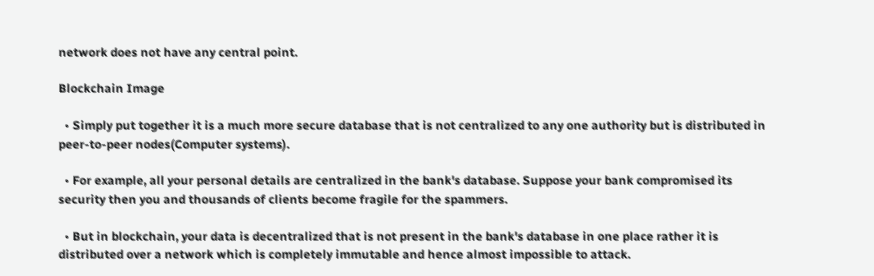network does not have any central point.

Blockchain Image

  • Simply put together it is a much more secure database that is not centralized to any one authority but is distributed in peer-to-peer nodes(Computer systems).

  • For example, all your personal details are centralized in the bank's database. Suppose your bank compromised its security then you and thousands of clients become fragile for the spammers.

  • But in blockchain, your data is decentralized that is not present in the bank's database in one place rather it is distributed over a network which is completely immutable and hence almost impossible to attack.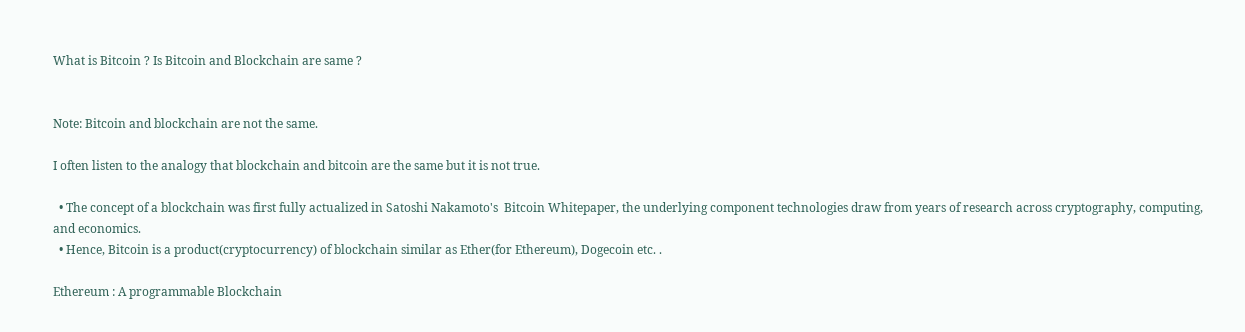What is Bitcoin ? Is Bitcoin and Blockchain are same ?


Note: Bitcoin and blockchain are not the same.

I often listen to the analogy that blockchain and bitcoin are the same but it is not true.

  • The concept of a blockchain was first fully actualized in Satoshi Nakamoto's  Bitcoin Whitepaper, the underlying component technologies draw from years of research across cryptography, computing, and economics.
  • Hence, Bitcoin is a product(cryptocurrency) of blockchain similar as Ether(for Ethereum), Dogecoin etc. .

Ethereum : A programmable Blockchain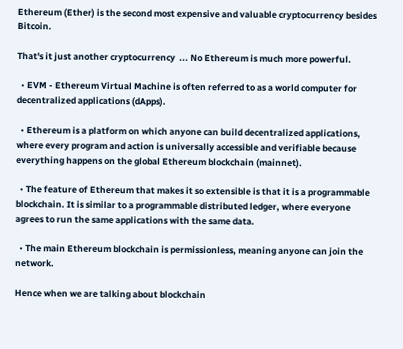Ethereum (Ether) is the second most expensive and valuable cryptocurrency besides Bitcoin.

That's it just another cryptocurrency  ... No Ethereum is much more powerful.

  • EVM - Ethereum Virtual Machine is often referred to as a world computer for decentralized applications (dApps).

  • Ethereum is a platform on which anyone can build decentralized applications, where every program and action is universally accessible and verifiable because everything happens on the global Ethereum blockchain (mainnet).

  • The feature of Ethereum that makes it so extensible is that it is a programmable blockchain. It is similar to a programmable distributed ledger, where everyone agrees to run the same applications with the same data.

  • The main Ethereum blockchain is permissionless, meaning anyone can join the network.

Hence when we are talking about blockchain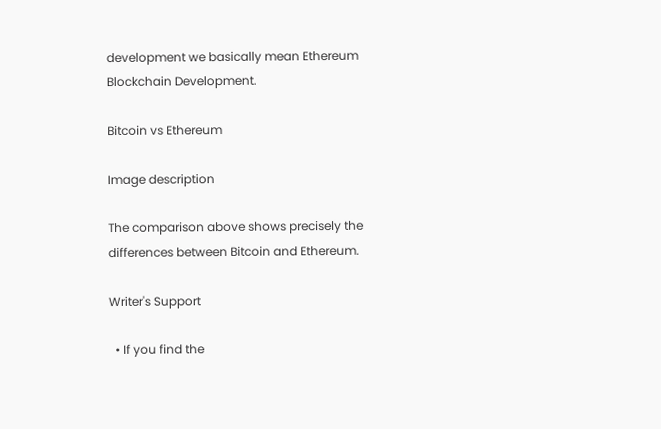development we basically mean Ethereum Blockchain Development.

Bitcoin vs Ethereum

Image description

The comparison above shows precisely the differences between Bitcoin and Ethereum.

Writer's Support

  • If you find the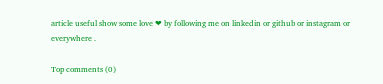article useful show some love ❤ by following me on linkedin or github or instagram or everywhere .

Top comments (0)